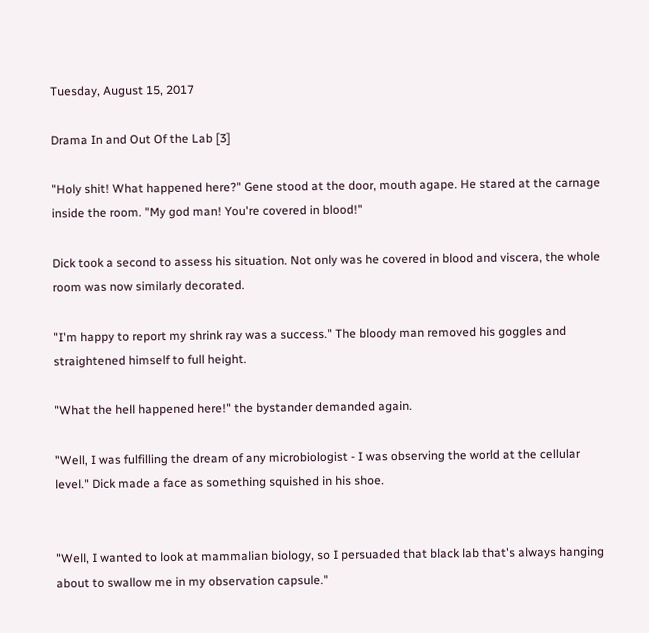Tuesday, August 15, 2017

Drama In and Out Of the Lab [3]

"Holy shit! What happened here?" Gene stood at the door, mouth agape. He stared at the carnage inside the room. "My god man! You're covered in blood!"

Dick took a second to assess his situation. Not only was he covered in blood and viscera, the whole room was now similarly decorated.

"I'm happy to report my shrink ray was a success." The bloody man removed his goggles and straightened himself to full height.

"What the hell happened here!" the bystander demanded again.

"Well, I was fulfilling the dream of any microbiologist - I was observing the world at the cellular level." Dick made a face as something squished in his shoe.


"Well, I wanted to look at mammalian biology, so I persuaded that black lab that's always hanging about to swallow me in my observation capsule."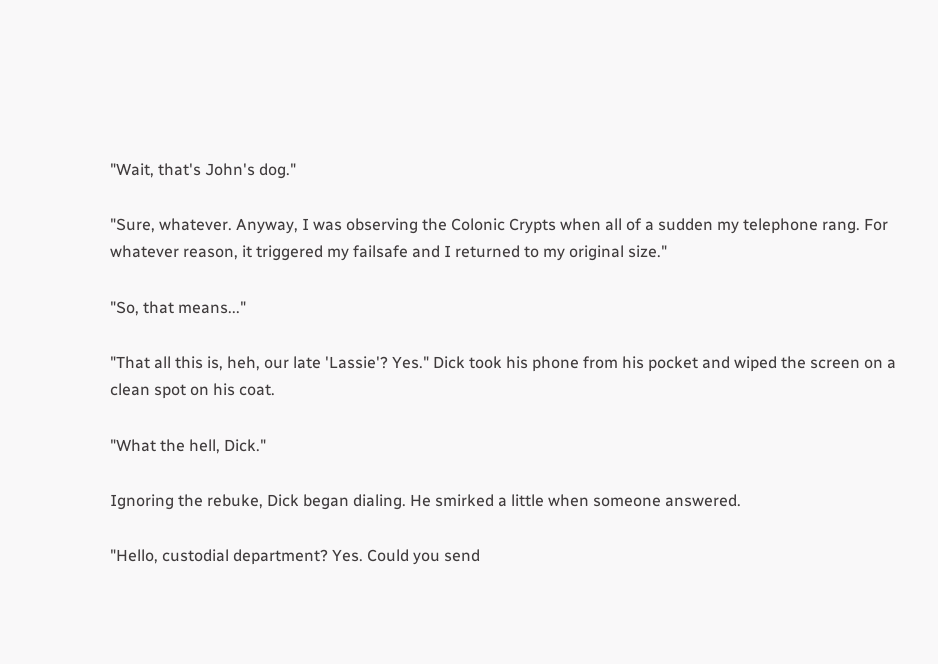"Wait, that's John's dog."

"Sure, whatever. Anyway, I was observing the Colonic Crypts when all of a sudden my telephone rang. For whatever reason, it triggered my failsafe and I returned to my original size."

"So, that means..."

"That all this is, heh, our late 'Lassie'? Yes." Dick took his phone from his pocket and wiped the screen on a clean spot on his coat.

"What the hell, Dick."

Ignoring the rebuke, Dick began dialing. He smirked a little when someone answered.

"Hello, custodial department? Yes. Could you send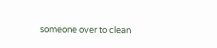someone over to clean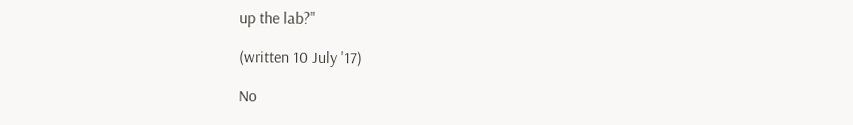up the lab?"

(written 10 July '17)

No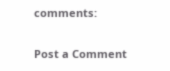comments:

Post a Comment